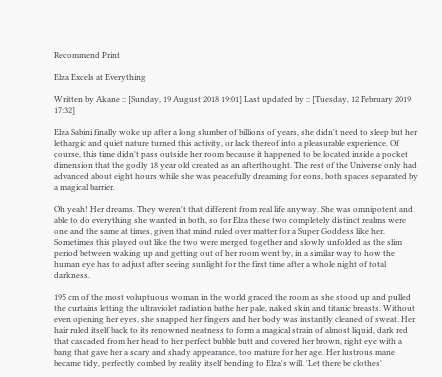Recommend Print

Elza Excels at Everything

Written by Akane :: [Sunday, 19 August 2018 19:01] Last updated by :: [Tuesday, 12 February 2019 17:32]

Elza Sabini finally woke up after a long slumber of billions of years, she didn't need to sleep but her lethargic and quiet nature turned this activity, or lack thereof into a pleasurable experience. Of course, this time didn't pass outside her room because it happened to be located inside a pocket dimension that the godly 18 year old created as an afterthought. The rest of the Universe only had advanced about eight hours while she was peacefully dreaming for eons, both spaces separated by a magical barrier.

Oh yeah! Her dreams. They weren't that different from real life anyway. She was omnipotent and able to do everything she wanted in both, so for Elza these two completely distinct realms were one and the same at times, given that mind ruled over matter for a Super Goddess like her. Sometimes this played out like the two were merged together and slowly unfolded as the slim period between waking up and getting out of her room went by, in a similar way to how the human eye has to adjust after seeing sunlight for the first time after a whole night of total darkness.

195 cm of the most voluptuous woman in the world graced the room as she stood up and pulled the curtains letting the ultraviolet radiation bathe her pale, naked skin and titanic breasts. Without even opening her eyes, she snapped her fingers and her body was instantly cleaned of sweat. Her hair ruled itself back to its renowned neatness to form a magical strain of almost liquid, dark red that cascaded from her head to her perfect bubble butt and covered her brown, right eye with a bang that gave her a scary and shady appearance, too mature for her age. Her lustrous mane became tidy, perfectly combed by reality itself bending to Elza's will. 'Let there be clothes'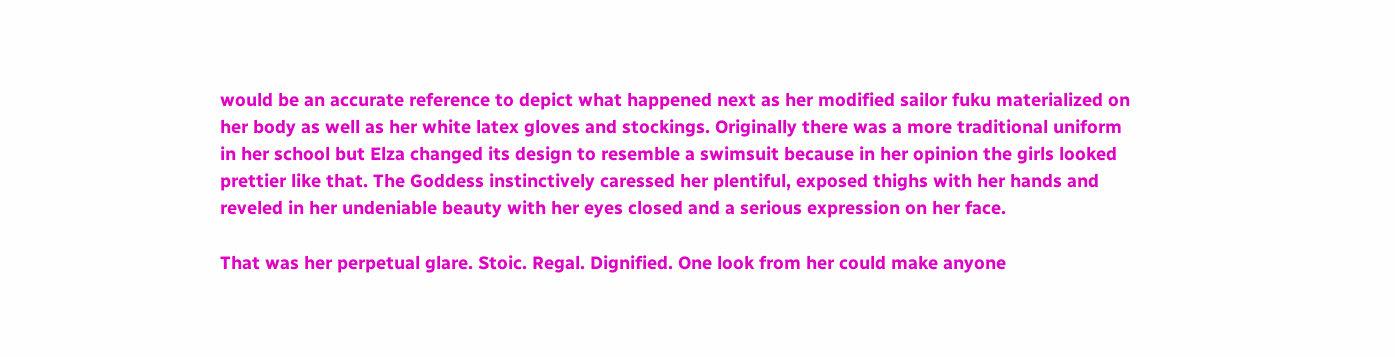would be an accurate reference to depict what happened next as her modified sailor fuku materialized on her body as well as her white latex gloves and stockings. Originally there was a more traditional uniform in her school but Elza changed its design to resemble a swimsuit because in her opinion the girls looked prettier like that. The Goddess instinctively caressed her plentiful, exposed thighs with her hands and reveled in her undeniable beauty with her eyes closed and a serious expression on her face.

That was her perpetual glare. Stoic. Regal. Dignified. One look from her could make anyone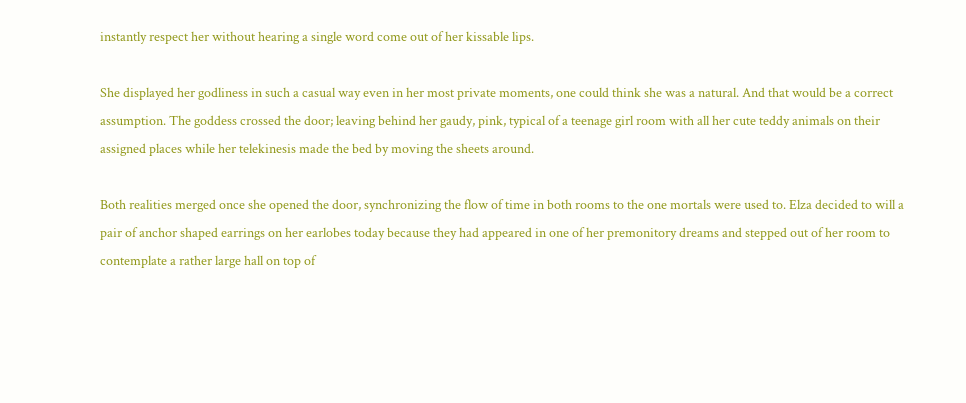instantly respect her without hearing a single word come out of her kissable lips.

She displayed her godliness in such a casual way even in her most private moments, one could think she was a natural. And that would be a correct assumption. The goddess crossed the door; leaving behind her gaudy, pink, typical of a teenage girl room with all her cute teddy animals on their assigned places while her telekinesis made the bed by moving the sheets around.

Both realities merged once she opened the door, synchronizing the flow of time in both rooms to the one mortals were used to. Elza decided to will a pair of anchor shaped earrings on her earlobes today because they had appeared in one of her premonitory dreams and stepped out of her room to contemplate a rather large hall on top of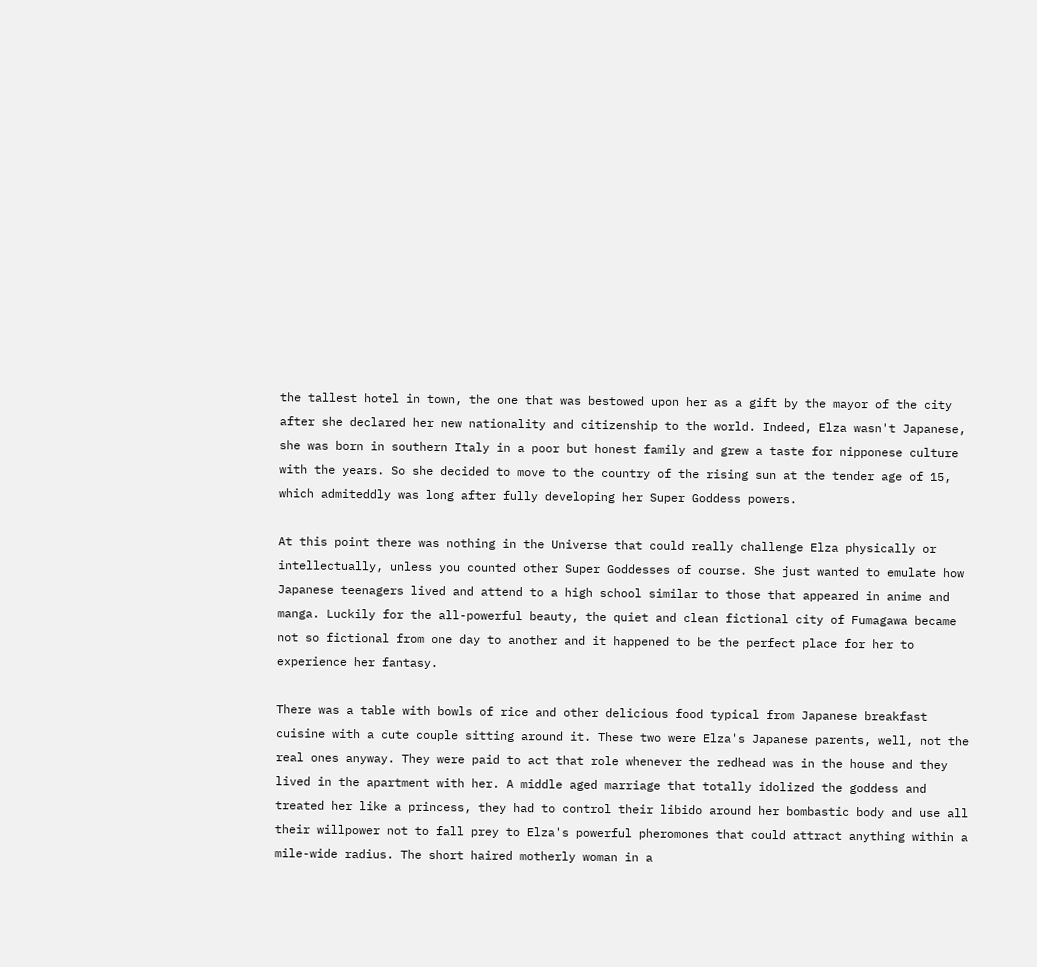the tallest hotel in town, the one that was bestowed upon her as a gift by the mayor of the city after she declared her new nationality and citizenship to the world. Indeed, Elza wasn't Japanese, she was born in southern Italy in a poor but honest family and grew a taste for nipponese culture with the years. So she decided to move to the country of the rising sun at the tender age of 15, which admiteddly was long after fully developing her Super Goddess powers.

At this point there was nothing in the Universe that could really challenge Elza physically or intellectually, unless you counted other Super Goddesses of course. She just wanted to emulate how Japanese teenagers lived and attend to a high school similar to those that appeared in anime and manga. Luckily for the all-powerful beauty, the quiet and clean fictional city of Fumagawa became not so fictional from one day to another and it happened to be the perfect place for her to experience her fantasy.

There was a table with bowls of rice and other delicious food typical from Japanese breakfast cuisine with a cute couple sitting around it. These two were Elza's Japanese parents, well, not the real ones anyway. They were paid to act that role whenever the redhead was in the house and they lived in the apartment with her. A middle aged marriage that totally idolized the goddess and treated her like a princess, they had to control their libido around her bombastic body and use all their willpower not to fall prey to Elza's powerful pheromones that could attract anything within a mile-wide radius. The short haired motherly woman in a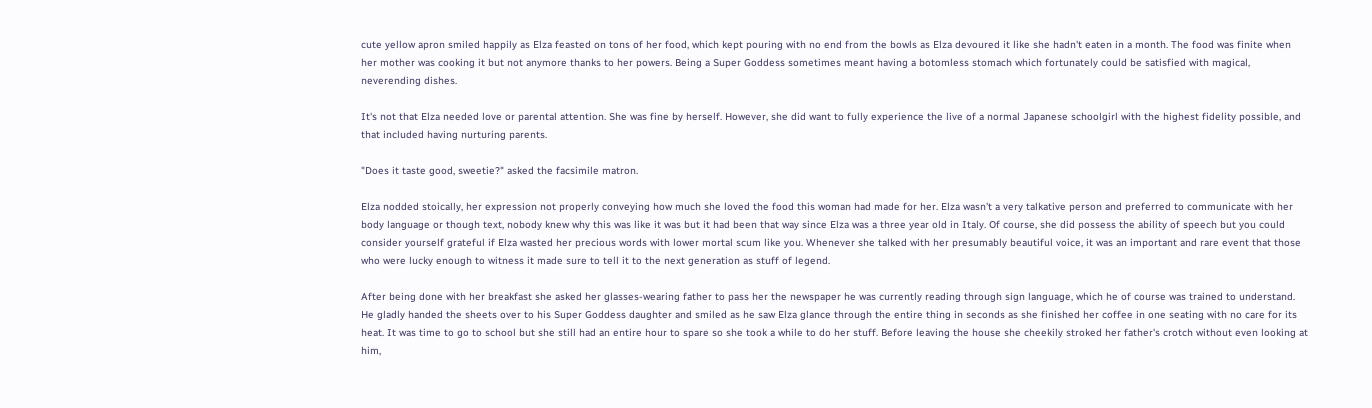cute yellow apron smiled happily as Elza feasted on tons of her food, which kept pouring with no end from the bowls as Elza devoured it like she hadn't eaten in a month. The food was finite when her mother was cooking it but not anymore thanks to her powers. Being a Super Goddess sometimes meant having a botomless stomach which fortunately could be satisfied with magical, neverending dishes.

It's not that Elza needed love or parental attention. She was fine by herself. However, she did want to fully experience the live of a normal Japanese schoolgirl with the highest fidelity possible, and that included having nurturing parents.

"Does it taste good, sweetie?" asked the facsimile matron.

Elza nodded stoically, her expression not properly conveying how much she loved the food this woman had made for her. Elza wasn't a very talkative person and preferred to communicate with her body language or though text, nobody knew why this was like it was but it had been that way since Elza was a three year old in Italy. Of course, she did possess the ability of speech but you could consider yourself grateful if Elza wasted her precious words with lower mortal scum like you. Whenever she talked with her presumably beautiful voice, it was an important and rare event that those who were lucky enough to witness it made sure to tell it to the next generation as stuff of legend.

After being done with her breakfast she asked her glasses-wearing father to pass her the newspaper he was currently reading through sign language, which he of course was trained to understand. He gladly handed the sheets over to his Super Goddess daughter and smiled as he saw Elza glance through the entire thing in seconds as she finished her coffee in one seating with no care for its heat. It was time to go to school but she still had an entire hour to spare so she took a while to do her stuff. Before leaving the house she cheekily stroked her father's crotch without even looking at him,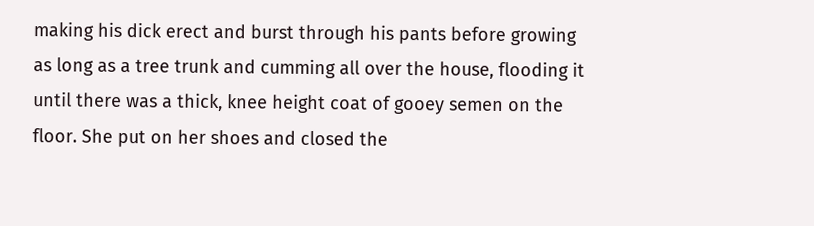making his dick erect and burst through his pants before growing as long as a tree trunk and cumming all over the house, flooding it until there was a thick, knee height coat of gooey semen on the floor. She put on her shoes and closed the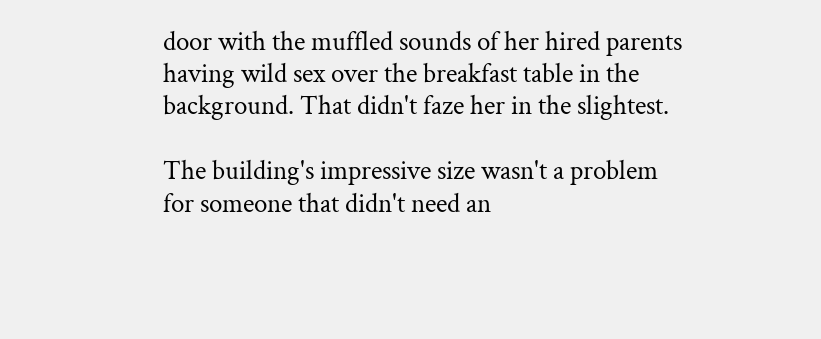door with the muffled sounds of her hired parents having wild sex over the breakfast table in the background. That didn't faze her in the slightest.

The building's impressive size wasn't a problem for someone that didn't need an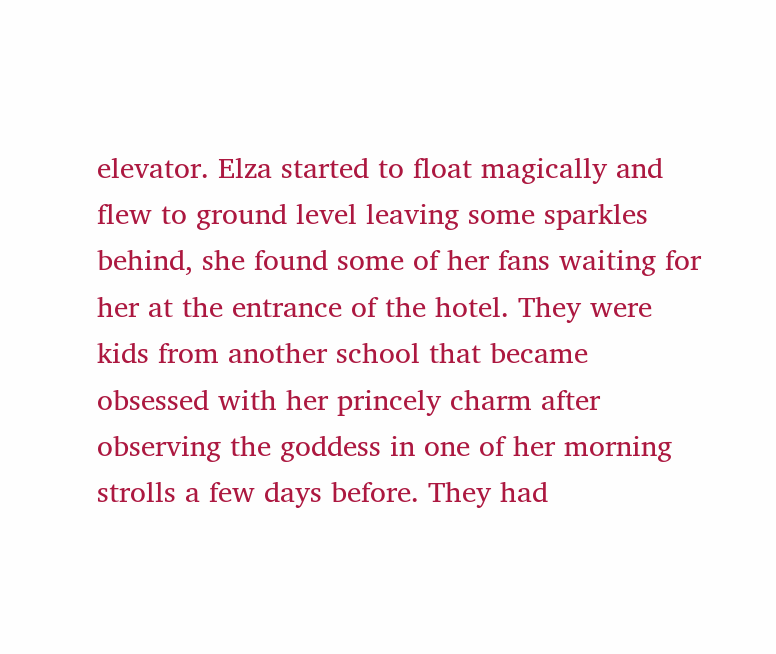elevator. Elza started to float magically and flew to ground level leaving some sparkles behind, she found some of her fans waiting for her at the entrance of the hotel. They were kids from another school that became obsessed with her princely charm after observing the goddess in one of her morning strolls a few days before. They had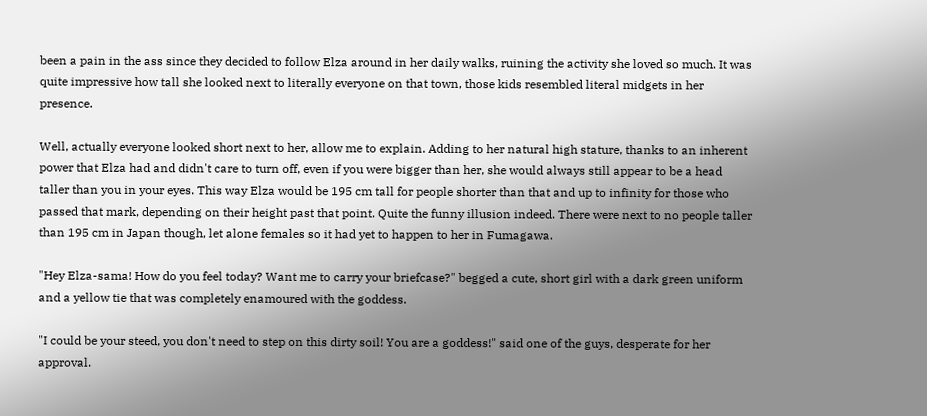been a pain in the ass since they decided to follow Elza around in her daily walks, ruining the activity she loved so much. It was quite impressive how tall she looked next to literally everyone on that town, those kids resembled literal midgets in her presence.

Well, actually everyone looked short next to her, allow me to explain. Adding to her natural high stature, thanks to an inherent power that Elza had and didn't care to turn off, even if you were bigger than her, she would always still appear to be a head taller than you in your eyes. This way Elza would be 195 cm tall for people shorter than that and up to infinity for those who passed that mark, depending on their height past that point. Quite the funny illusion indeed. There were next to no people taller than 195 cm in Japan though, let alone females so it had yet to happen to her in Fumagawa.

"Hey Elza-sama! How do you feel today? Want me to carry your briefcase?" begged a cute, short girl with a dark green uniform and a yellow tie that was completely enamoured with the goddess.

"I could be your steed, you don't need to step on this dirty soil! You are a goddess!" said one of the guys, desperate for her approval.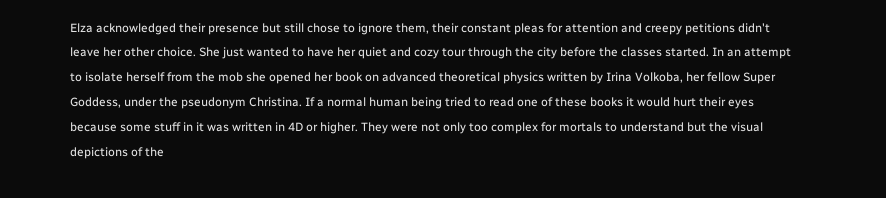Elza acknowledged their presence but still chose to ignore them, their constant pleas for attention and creepy petitions didn't leave her other choice. She just wanted to have her quiet and cozy tour through the city before the classes started. In an attempt to isolate herself from the mob she opened her book on advanced theoretical physics written by Irina Volkoba, her fellow Super Goddess, under the pseudonym Christina. If a normal human being tried to read one of these books it would hurt their eyes because some stuff in it was written in 4D or higher. They were not only too complex for mortals to understand but the visual depictions of the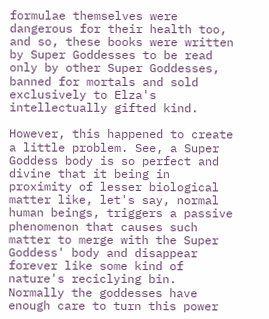formulae themselves were dangerous for their health too, and so, these books were written by Super Goddesses to be read only by other Super Goddesses, banned for mortals and sold exclusively to Elza's intellectually gifted kind.

However, this happened to create a little problem. See, a Super Goddess body is so perfect and divine that it being in proximity of lesser biological matter like, let's say, normal human beings, triggers a passive phenomenon that causes such matter to merge with the Super Goddess' body and disappear forever like some kind of nature's reciclying bin. Normally the goddesses have enough care to turn this power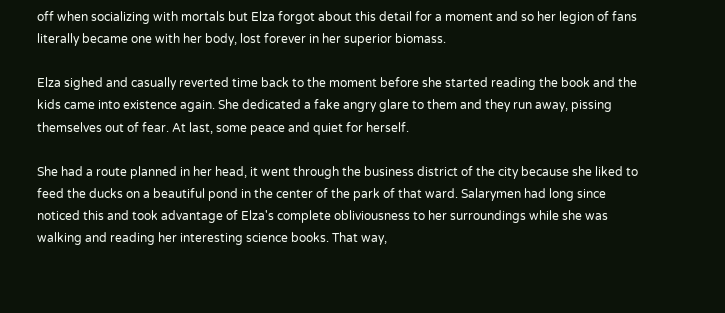off when socializing with mortals but Elza forgot about this detail for a moment and so her legion of fans literally became one with her body, lost forever in her superior biomass.

Elza sighed and casually reverted time back to the moment before she started reading the book and the kids came into existence again. She dedicated a fake angry glare to them and they run away, pissing themselves out of fear. At last, some peace and quiet for herself.

She had a route planned in her head, it went through the business district of the city because she liked to feed the ducks on a beautiful pond in the center of the park of that ward. Salarymen had long since noticed this and took advantage of Elza's complete obliviousness to her surroundings while she was walking and reading her interesting science books. That way,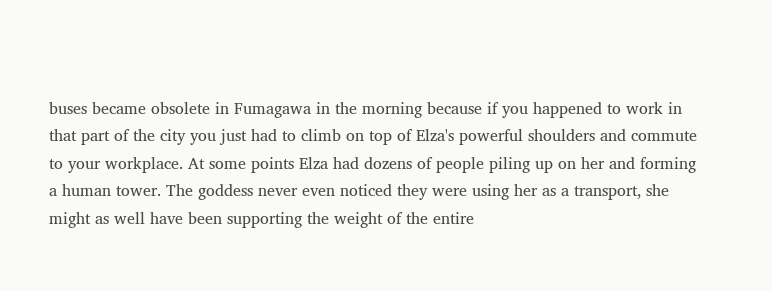buses became obsolete in Fumagawa in the morning because if you happened to work in that part of the city you just had to climb on top of Elza's powerful shoulders and commute to your workplace. At some points Elza had dozens of people piling up on her and forming a human tower. The goddess never even noticed they were using her as a transport, she might as well have been supporting the weight of the entire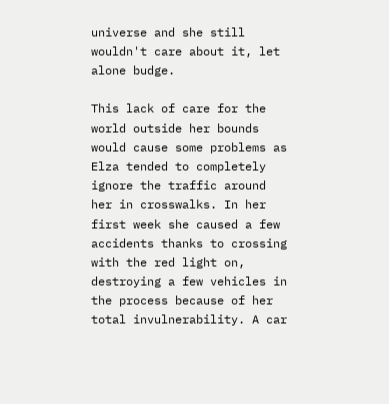universe and she still wouldn't care about it, let alone budge.

This lack of care for the world outside her bounds would cause some problems as Elza tended to completely ignore the traffic around her in crosswalks. In her first week she caused a few accidents thanks to crossing with the red light on, destroying a few vehicles in the process because of her total invulnerability. A car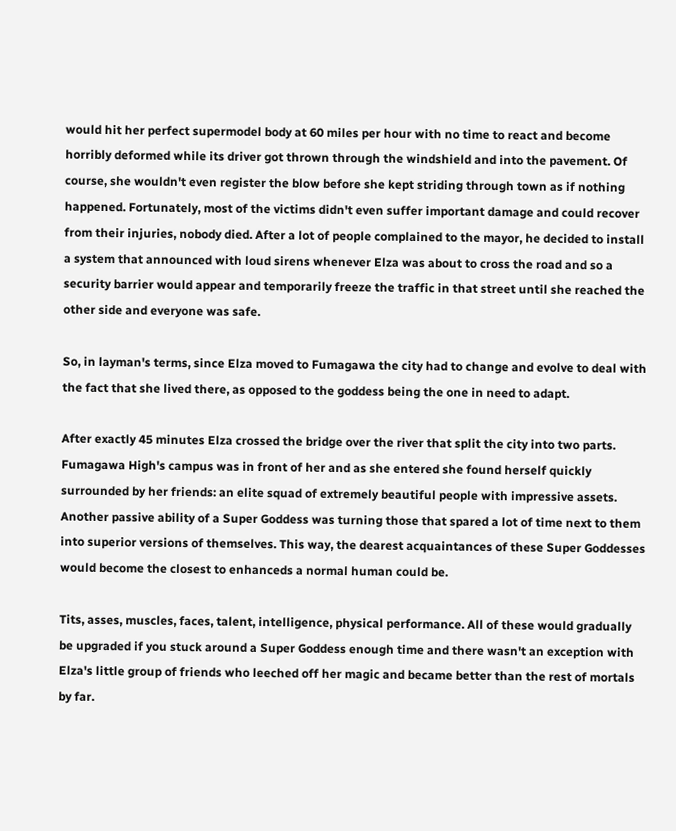would hit her perfect supermodel body at 60 miles per hour with no time to react and become horribly deformed while its driver got thrown through the windshield and into the pavement. Of course, she wouldn't even register the blow before she kept striding through town as if nothing happened. Fortunately, most of the victims didn't even suffer important damage and could recover from their injuries, nobody died. After a lot of people complained to the mayor, he decided to install a system that announced with loud sirens whenever Elza was about to cross the road and so a security barrier would appear and temporarily freeze the traffic in that street until she reached the other side and everyone was safe.

So, in layman's terms, since Elza moved to Fumagawa the city had to change and evolve to deal with the fact that she lived there, as opposed to the goddess being the one in need to adapt.

After exactly 45 minutes Elza crossed the bridge over the river that split the city into two parts. Fumagawa High's campus was in front of her and as she entered she found herself quickly surrounded by her friends: an elite squad of extremely beautiful people with impressive assets. Another passive ability of a Super Goddess was turning those that spared a lot of time next to them into superior versions of themselves. This way, the dearest acquaintances of these Super Goddesses would become the closest to enhanceds a normal human could be.

Tits, asses, muscles, faces, talent, intelligence, physical performance. All of these would gradually be upgraded if you stuck around a Super Goddess enough time and there wasn't an exception with Elza's little group of friends who leeched off her magic and became better than the rest of mortals by far.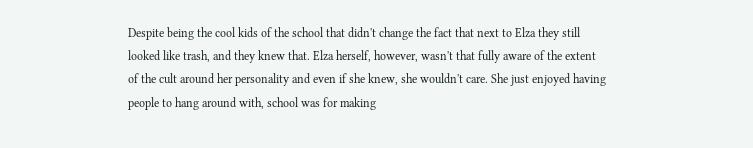Despite being the cool kids of the school that didn't change the fact that next to Elza they still looked like trash, and they knew that. Elza herself, however, wasn't that fully aware of the extent of the cult around her personality and even if she knew, she wouldn't care. She just enjoyed having people to hang around with, school was for making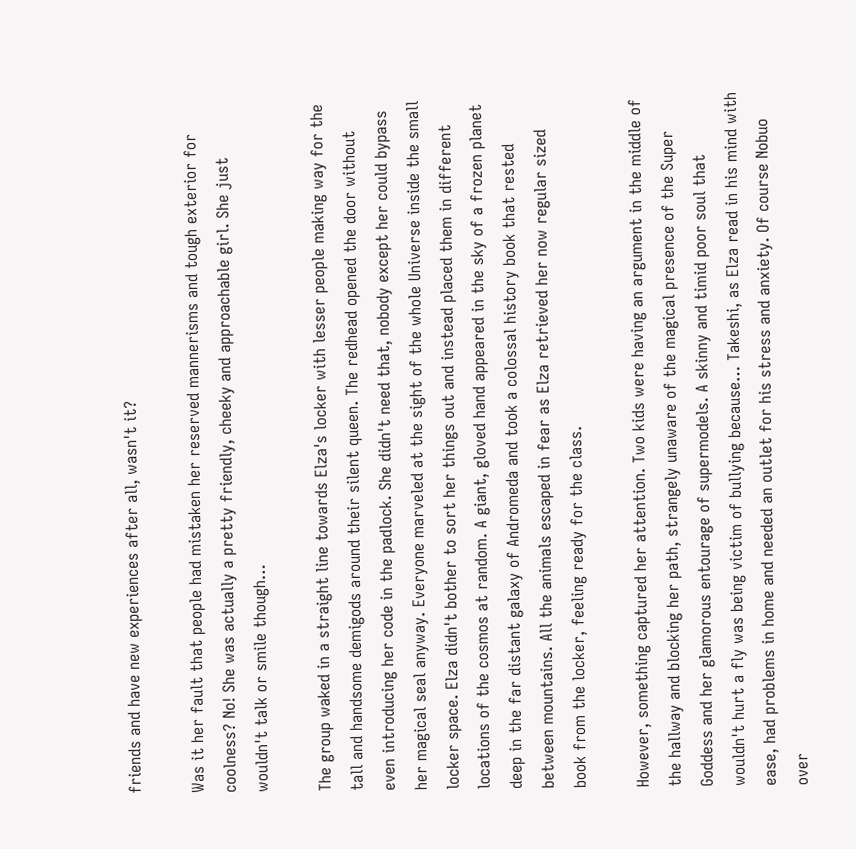friends and have new experiences after all, wasn't it?

Was it her fault that people had mistaken her reserved mannerisms and tough exterior for coolness? No! She was actually a pretty friendly, cheeky and approachable girl. She just wouldn't talk or smile though…

The group waked in a straight line towards Elza's locker with lesser people making way for the tall and handsome demigods around their silent queen. The redhead opened the door without even introducing her code in the padlock. She didn't need that, nobody except her could bypass her magical seal anyway. Everyone marveled at the sight of the whole Universe inside the small locker space. Elza didn't bother to sort her things out and instead placed them in different locations of the cosmos at random. A giant, gloved hand appeared in the sky of a frozen planet deep in the far distant galaxy of Andromeda and took a colossal history book that rested between mountains. All the animals escaped in fear as Elza retrieved her now regular sized book from the locker, feeling ready for the class.

However, something captured her attention. Two kids were having an argument in the middle of the hallway and blocking her path, strangely unaware of the magical presence of the Super Goddess and her glamorous entourage of supermodels. A skinny and timid poor soul that wouldn't hurt a fly was being victim of bullying because… Takeshi, as Elza read in his mind with ease, had problems in home and needed an outlet for his stress and anxiety. Of course Nobuo over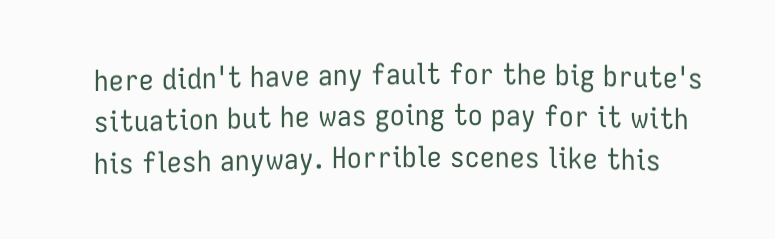here didn't have any fault for the big brute's situation but he was going to pay for it with his flesh anyway. Horrible scenes like this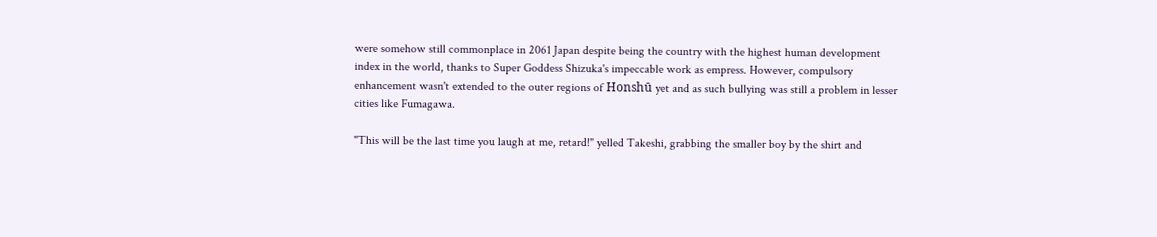were somehow still commonplace in 2061 Japan despite being the country with the highest human development index in the world, thanks to Super Goddess Shizuka's impeccable work as empress. However, compulsory enhancement wasn't extended to the outer regions of Honshū yet and as such bullying was still a problem in lesser cities like Fumagawa.

"This will be the last time you laugh at me, retard!" yelled Takeshi, grabbing the smaller boy by the shirt and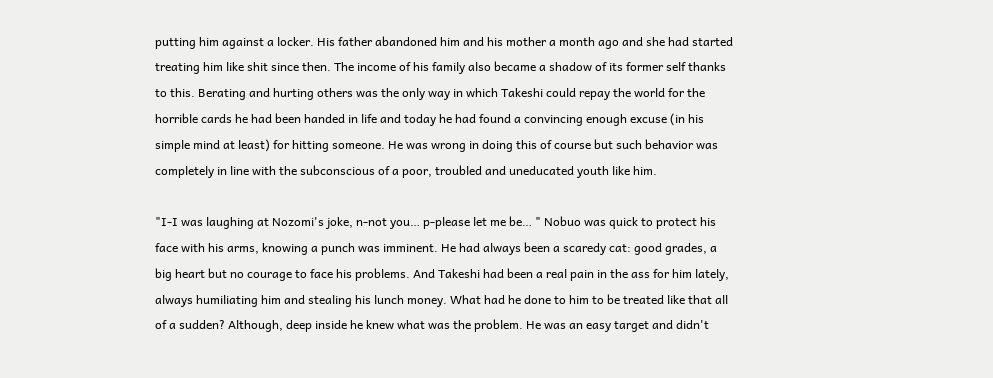putting him against a locker. His father abandoned him and his mother a month ago and she had started treating him like shit since then. The income of his family also became a shadow of its former self thanks to this. Berating and hurting others was the only way in which Takeshi could repay the world for the horrible cards he had been handed in life and today he had found a convincing enough excuse (in his simple mind at least) for hitting someone. He was wrong in doing this of course but such behavior was completely in line with the subconscious of a poor, troubled and uneducated youth like him.

"I-I was laughing at Nozomi's joke, n-not you… p-please let me be… " Nobuo was quick to protect his face with his arms, knowing a punch was imminent. He had always been a scaredy cat: good grades, a big heart but no courage to face his problems. And Takeshi had been a real pain in the ass for him lately, always humiliating him and stealing his lunch money. What had he done to him to be treated like that all of a sudden? Although, deep inside he knew what was the problem. He was an easy target and didn't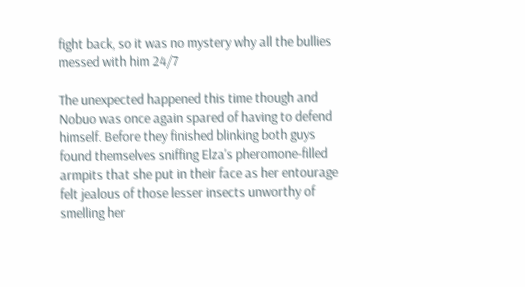fight back, so it was no mystery why all the bullies messed with him 24/7

The unexpected happened this time though and Nobuo was once again spared of having to defend himself. Before they finished blinking both guys found themselves sniffing Elza's pheromone-filled armpits that she put in their face as her entourage felt jealous of those lesser insects unworthy of smelling her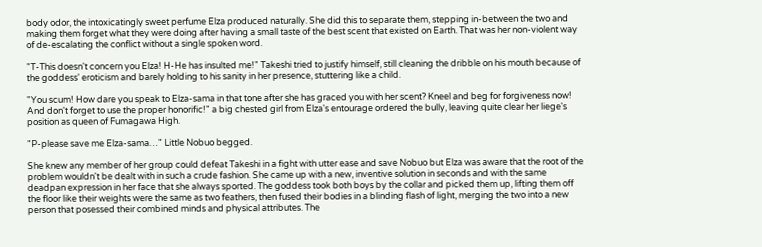body odor, the intoxicatingly sweet perfume Elza produced naturally. She did this to separate them, stepping in-between the two and making them forget what they were doing after having a small taste of the best scent that existed on Earth. That was her non-violent way of de-escalating the conflict without a single spoken word.

"T-This doesn't concern you Elza! H-He has insulted me!" Takeshi tried to justify himself, still cleaning the dribble on his mouth because of the goddess' eroticism and barely holding to his sanity in her presence, stuttering like a child.

"You scum! How dare you speak to Elza-sama in that tone after she has graced you with her scent? Kneel and beg for forgiveness now! And don't forget to use the proper honorific!" a big chested girl from Elza's entourage ordered the bully, leaving quite clear her liege's position as queen of Fumagawa High.

"P-please save me Elza-sama…" Little Nobuo begged.

She knew any member of her group could defeat Takeshi in a fight with utter ease and save Nobuo but Elza was aware that the root of the problem wouldn't be dealt with in such a crude fashion. She came up with a new, inventive solution in seconds and with the same deadpan expression in her face that she always sported. The goddess took both boys by the collar and picked them up, lifting them off the floor like their weights were the same as two feathers, then fused their bodies in a blinding flash of light, merging the two into a new person that posessed their combined minds and physical attributes. The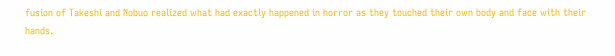fusion of Takeshi and Nobuo realized what had exactly happened in horror as they touched their own body and face with their hands.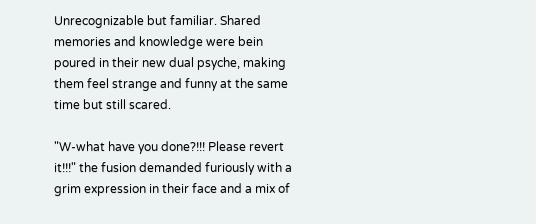Unrecognizable but familiar. Shared memories and knowledge were bein poured in their new dual psyche, making them feel strange and funny at the same time but still scared.

"W-what have you done?!!! Please revert it!!!" the fusion demanded furiously with a grim expression in their face and a mix of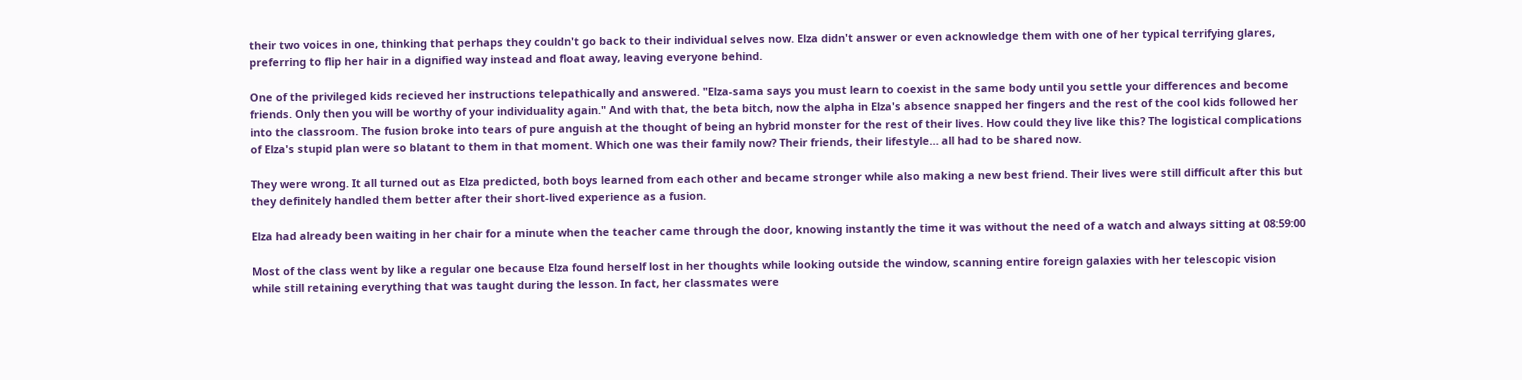their two voices in one, thinking that perhaps they couldn't go back to their individual selves now. Elza didn't answer or even acknowledge them with one of her typical terrifying glares, preferring to flip her hair in a dignified way instead and float away, leaving everyone behind.

One of the privileged kids recieved her instructions telepathically and answered. "Elza-sama says you must learn to coexist in the same body until you settle your differences and become friends. Only then you will be worthy of your individuality again." And with that, the beta bitch, now the alpha in Elza's absence snapped her fingers and the rest of the cool kids followed her into the classroom. The fusion broke into tears of pure anguish at the thought of being an hybrid monster for the rest of their lives. How could they live like this? The logistical complications of Elza's stupid plan were so blatant to them in that moment. Which one was their family now? Their friends, their lifestyle… all had to be shared now.

They were wrong. It all turned out as Elza predicted, both boys learned from each other and became stronger while also making a new best friend. Their lives were still difficult after this but they definitely handled them better after their short-lived experience as a fusion.

Elza had already been waiting in her chair for a minute when the teacher came through the door, knowing instantly the time it was without the need of a watch and always sitting at 08:59:00

Most of the class went by like a regular one because Elza found herself lost in her thoughts while looking outside the window, scanning entire foreign galaxies with her telescopic vision while still retaining everything that was taught during the lesson. In fact, her classmates were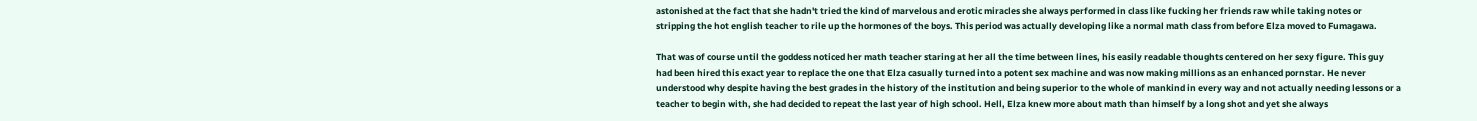astonished at the fact that she hadn't tried the kind of marvelous and erotic miracles she always performed in class like fucking her friends raw while taking notes or stripping the hot english teacher to rile up the hormones of the boys. This period was actually developing like a normal math class from before Elza moved to Fumagawa.

That was of course until the goddess noticed her math teacher staring at her all the time between lines, his easily readable thoughts centered on her sexy figure. This guy had been hired this exact year to replace the one that Elza casually turned into a potent sex machine and was now making millions as an enhanced pornstar. He never understood why despite having the best grades in the history of the institution and being superior to the whole of mankind in every way and not actually needing lessons or a teacher to begin with, she had decided to repeat the last year of high school. Hell, Elza knew more about math than himself by a long shot and yet she always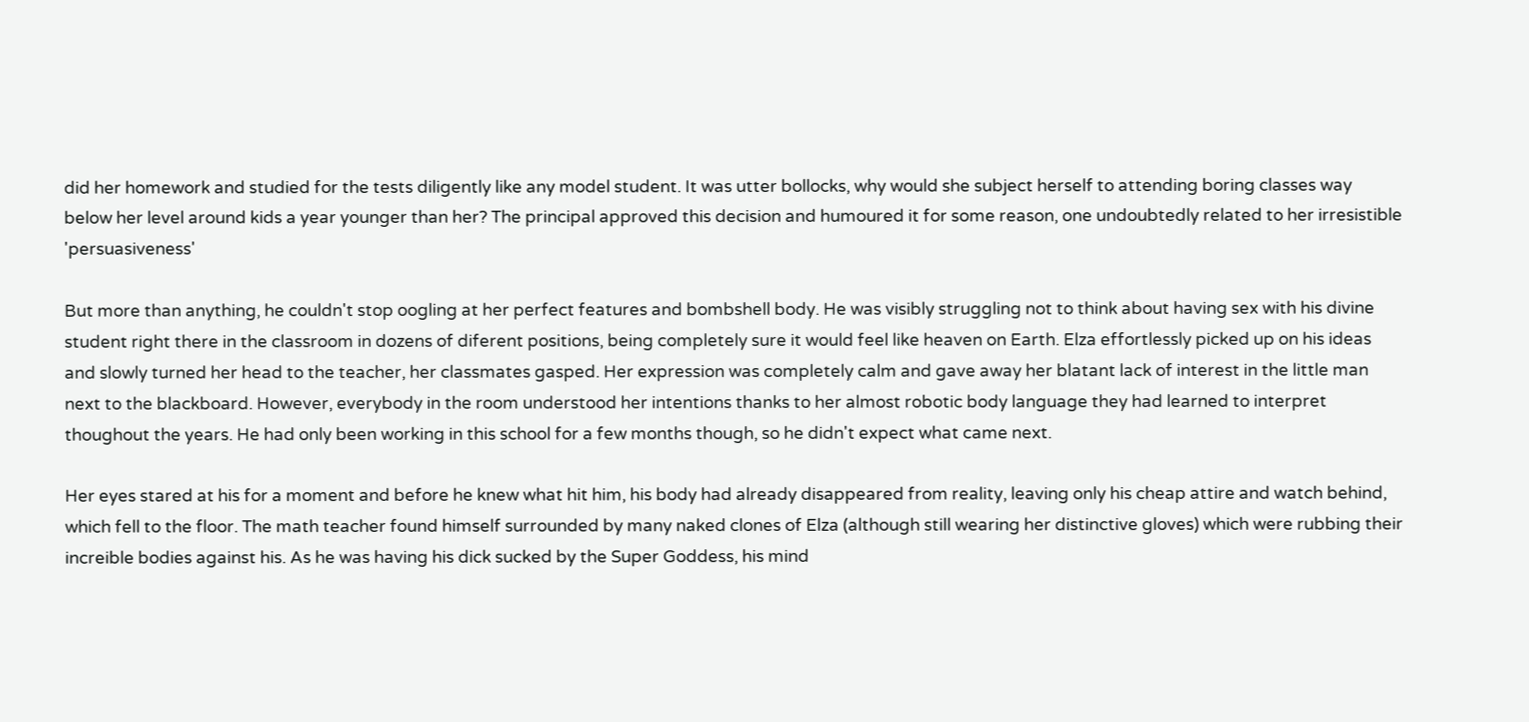did her homework and studied for the tests diligently like any model student. It was utter bollocks, why would she subject herself to attending boring classes way below her level around kids a year younger than her? The principal approved this decision and humoured it for some reason, one undoubtedly related to her irresistible 'persuasiveness'

But more than anything, he couldn't stop oogling at her perfect features and bombshell body. He was visibly struggling not to think about having sex with his divine student right there in the classroom in dozens of diferent positions, being completely sure it would feel like heaven on Earth. Elza effortlessly picked up on his ideas and slowly turned her head to the teacher, her classmates gasped. Her expression was completely calm and gave away her blatant lack of interest in the little man next to the blackboard. However, everybody in the room understood her intentions thanks to her almost robotic body language they had learned to interpret thoughout the years. He had only been working in this school for a few months though, so he didn't expect what came next.

Her eyes stared at his for a moment and before he knew what hit him, his body had already disappeared from reality, leaving only his cheap attire and watch behind, which fell to the floor. The math teacher found himself surrounded by many naked clones of Elza (although still wearing her distinctive gloves) which were rubbing their increible bodies against his. As he was having his dick sucked by the Super Goddess, his mind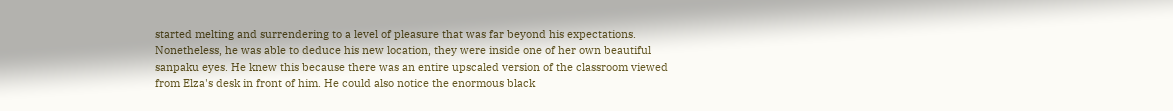started melting and surrendering to a level of pleasure that was far beyond his expectations. Nonetheless, he was able to deduce his new location, they were inside one of her own beautiful sanpaku eyes. He knew this because there was an entire upscaled version of the classroom viewed from Elza's desk in front of him. He could also notice the enormous black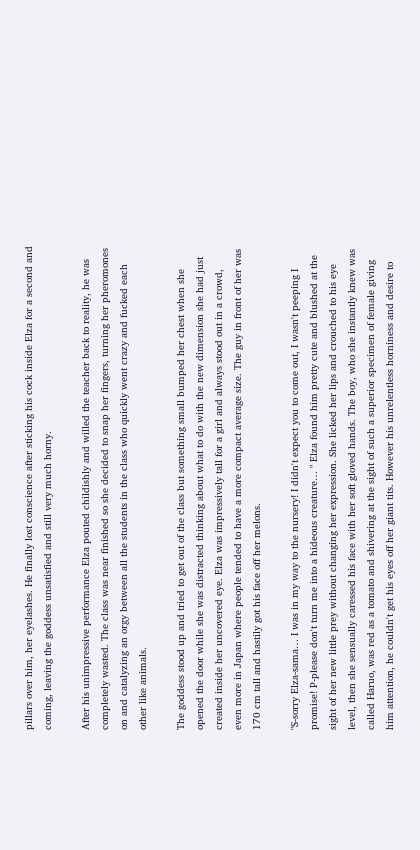pillars over him, her eyelashes. He finally lost conscience after sticking his cock inside Elza for a second and coming, leaving the goddess unsatisfied and still very much horny.

After his unimpressive performance Elza pouted childishly and willed the teacher back to reality, he was completely wasted. The class was near finished so she decided to snap her fingers, turning her pheromones on and catalyzing an orgy between all the students in the class who quickly went crazy and fucked each other like animals.

The goddess stood up and tried to get out of the class but something small bumped her chest when she opened the door while she was distracted thinking about what to do with the new dimension she had just created inside her uncovered eye. Elza was impressively tall for a girl and always stood out in a crowd, even more in Japan where people tended to have a more compact average size. The guy in front of her was 170 cm tall and hastily got his face off her melons.

"S-sorry Elza-sama… I was in my way to the nursery! I didn't expect you to come out, I wasn't peeping I promise! P-please don't turn me into a hideous creature… " Elza found him pretty cute and blushed at the sight of her new little prey without changing her expression. She licked her lips and crouched to his eye level, then she sensually caressed his face with her soft gloved hands. The boy, who she instantly knew was called Haruo, was red as a tomato and shivering at the sight of such a superior specimen of female giving him attention, he couldn't get his eyes off her giant tits. However his unrelentless horniness and desire to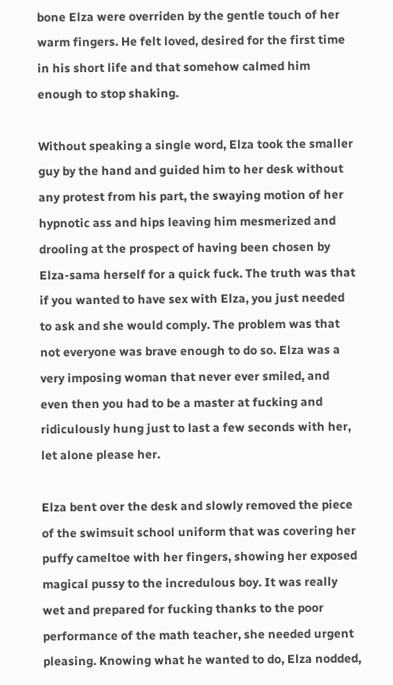bone Elza were overriden by the gentle touch of her warm fingers. He felt loved, desired for the first time in his short life and that somehow calmed him enough to stop shaking.

Without speaking a single word, Elza took the smaller guy by the hand and guided him to her desk without any protest from his part, the swaying motion of her hypnotic ass and hips leaving him mesmerized and drooling at the prospect of having been chosen by Elza-sama herself for a quick fuck. The truth was that if you wanted to have sex with Elza, you just needed to ask and she would comply. The problem was that not everyone was brave enough to do so. Elza was a very imposing woman that never ever smiled, and even then you had to be a master at fucking and ridiculously hung just to last a few seconds with her, let alone please her.

Elza bent over the desk and slowly removed the piece of the swimsuit school uniform that was covering her puffy cameltoe with her fingers, showing her exposed magical pussy to the incredulous boy. It was really wet and prepared for fucking thanks to the poor performance of the math teacher, she needed urgent pleasing. Knowing what he wanted to do, Elza nodded,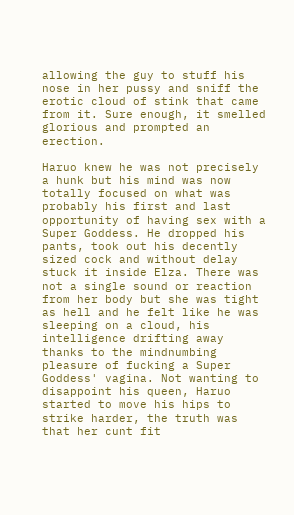allowing the guy to stuff his nose in her pussy and sniff the erotic cloud of stink that came from it. Sure enough, it smelled glorious and prompted an erection.

Haruo knew he was not precisely a hunk but his mind was now totally focused on what was probably his first and last opportunity of having sex with a Super Goddess. He dropped his pants, took out his decently sized cock and without delay stuck it inside Elza. There was not a single sound or reaction from her body but she was tight as hell and he felt like he was sleeping on a cloud, his intelligence drifting away thanks to the mindnumbing pleasure of fucking a Super Goddess' vagina. Not wanting to disappoint his queen, Haruo started to move his hips to strike harder, the truth was that her cunt fit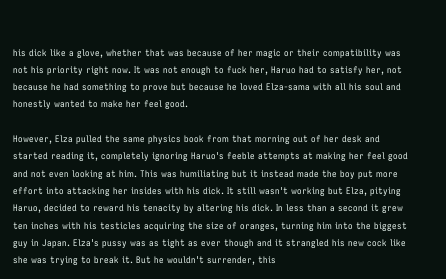his dick like a glove, whether that was because of her magic or their compatibility was not his priority right now. It was not enough to fuck her, Haruo had to satisfy her, not because he had something to prove but because he loved Elza-sama with all his soul and honestly wanted to make her feel good.

However, Elza pulled the same physics book from that morning out of her desk and started reading it, completely ignoring Haruo's feeble attempts at making her feel good and not even looking at him. This was humiliating but it instead made the boy put more effort into attacking her insides with his dick. It still wasn't working but Elza, pitying Haruo, decided to reward his tenacity by altering his dick. In less than a second it grew ten inches with his testicles acquiring the size of oranges, turning him into the biggest guy in Japan. Elza's pussy was as tight as ever though and it strangled his new cock like she was trying to break it. But he wouldn't surrender, this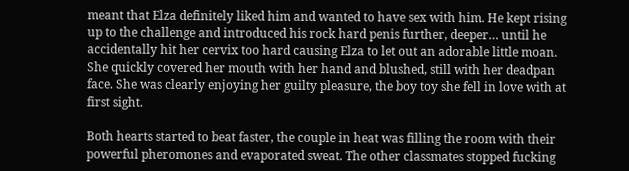meant that Elza definitely liked him and wanted to have sex with him. He kept rising up to the challenge and introduced his rock hard penis further, deeper… until he accidentally hit her cervix too hard causing Elza to let out an adorable little moan. She quickly covered her mouth with her hand and blushed, still with her deadpan face. She was clearly enjoying her guilty pleasure, the boy toy she fell in love with at first sight.

Both hearts started to beat faster, the couple in heat was filling the room with their powerful pheromones and evaporated sweat. The other classmates stopped fucking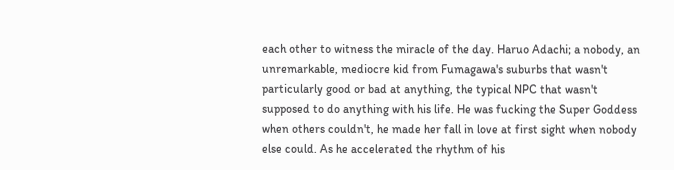each other to witness the miracle of the day. Haruo Adachi; a nobody, an unremarkable, mediocre kid from Fumagawa's suburbs that wasn't particularly good or bad at anything, the typical NPC that wasn't supposed to do anything with his life. He was fucking the Super Goddess when others couldn't, he made her fall in love at first sight when nobody else could. As he accelerated the rhythm of his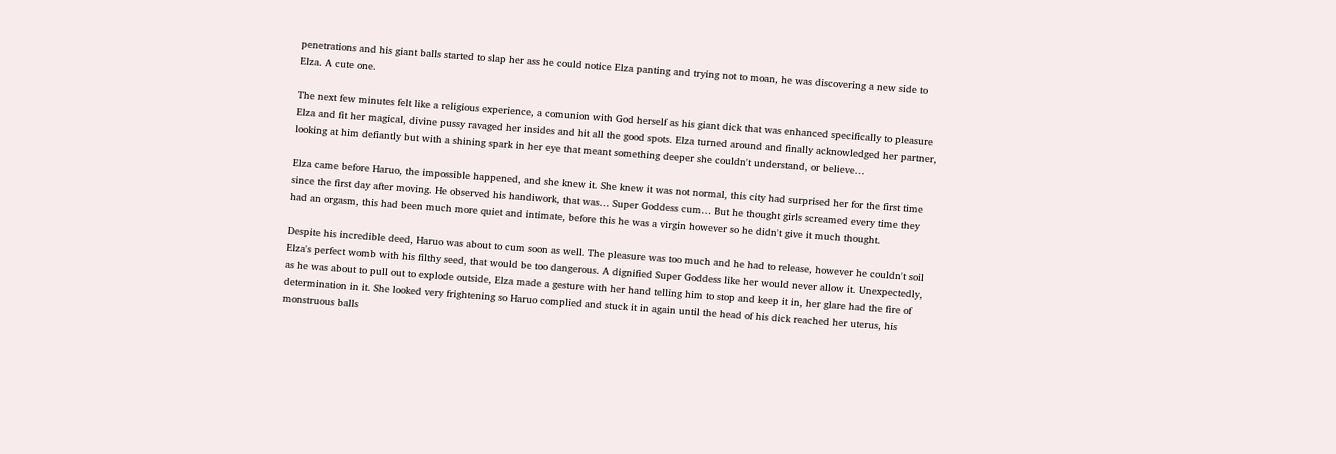penetrations and his giant balls started to slap her ass he could notice Elza panting and trying not to moan, he was discovering a new side to Elza. A cute one.

The next few minutes felt like a religious experience, a comunion with God herself as his giant dick that was enhanced specifically to pleasure Elza and fit her magical, divine pussy ravaged her insides and hit all the good spots. Elza turned around and finally acknowledged her partner, looking at him defiantly but with a shining spark in her eye that meant something deeper she couldn't understand, or believe…

Elza came before Haruo, the impossible happened, and she knew it. She knew it was not normal, this city had surprised her for the first time since the first day after moving. He observed his handiwork, that was… Super Goddess cum… But he thought girls screamed every time they had an orgasm, this had been much more quiet and intimate, before this he was a virgin however so he didn't give it much thought.

Despite his incredible deed, Haruo was about to cum soon as well. The pleasure was too much and he had to release, however he couldn't soil Elza's perfect womb with his filthy seed, that would be too dangerous. A dignified Super Goddess like her would never allow it. Unexpectedly, as he was about to pull out to explode outside, Elza made a gesture with her hand telling him to stop and keep it in, her glare had the fire of determination in it. She looked very frightening so Haruo complied and stuck it in again until the head of his dick reached her uterus, his monstruous balls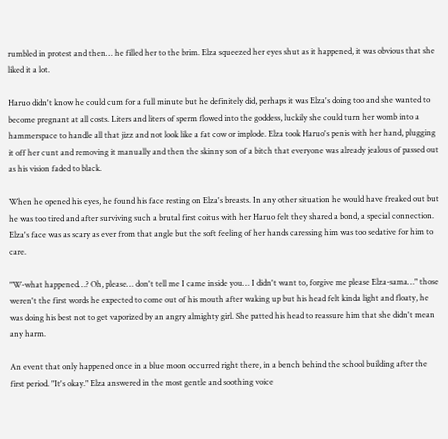rumbled in protest and then… he filled her to the brim. Elza squeezed her eyes shut as it happened, it was obvious that she liked it a lot.

Haruo didn't know he could cum for a full minute but he definitely did, perhaps it was Elza's doing too and she wanted to become pregnant at all costs. Liters and liters of sperm flowed into the goddess, luckily she could turn her womb into a hammerspace to handle all that jizz and not look like a fat cow or implode. Elza took Haruo's penis with her hand, plugging it off her cunt and removing it manually and then the skinny son of a bitch that everyone was already jealous of passed out as his vision faded to black.

When he opened his eyes, he found his face resting on Elza's breasts. In any other situation he would have freaked out but he was too tired and after surviving such a brutal first coitus with her Haruo felt they shared a bond, a special connection. Elza's face was as scary as ever from that angle but the soft feeling of her hands caressing him was too sedative for him to care.

"W-what happened…? Oh, please… don't tell me I came inside you… I didn't want to, forgive me please Elza-sama…" those weren't the first words he expected to come out of his mouth after waking up but his head felt kinda light and floaty, he was doing his best not to get vaporized by an angry almighty girl. She patted his head to reassure him that she didn't mean any harm.

An event that only happened once in a blue moon occurred right there, in a bench behind the school building after the first period. "It's okay." Elza answered in the most gentle and soothing voice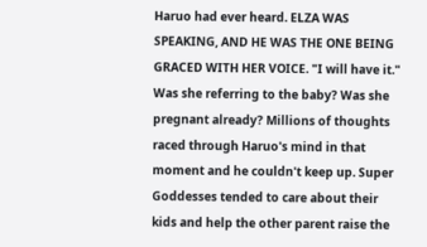Haruo had ever heard. ELZA WAS SPEAKING, AND HE WAS THE ONE BEING GRACED WITH HER VOICE. "I will have it." Was she referring to the baby? Was she pregnant already? Millions of thoughts raced through Haruo's mind in that moment and he couldn't keep up. Super Goddesses tended to care about their kids and help the other parent raise the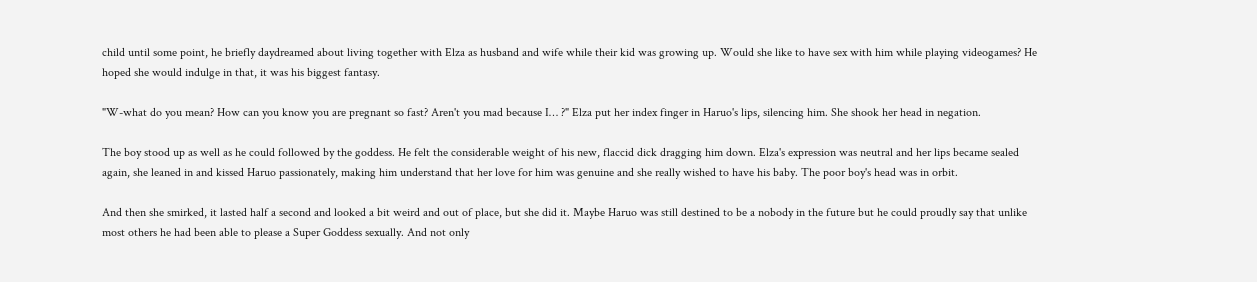child until some point, he briefly daydreamed about living together with Elza as husband and wife while their kid was growing up. Would she like to have sex with him while playing videogames? He hoped she would indulge in that, it was his biggest fantasy.

"W-what do you mean? How can you know you are pregnant so fast? Aren't you mad because I… ?" Elza put her index finger in Haruo's lips, silencing him. She shook her head in negation.

The boy stood up as well as he could followed by the goddess. He felt the considerable weight of his new, flaccid dick dragging him down. Elza's expression was neutral and her lips became sealed again, she leaned in and kissed Haruo passionately, making him understand that her love for him was genuine and she really wished to have his baby. The poor boy's head was in orbit.

And then she smirked, it lasted half a second and looked a bit weird and out of place, but she did it. Maybe Haruo was still destined to be a nobody in the future but he could proudly say that unlike most others he had been able to please a Super Goddess sexually. And not only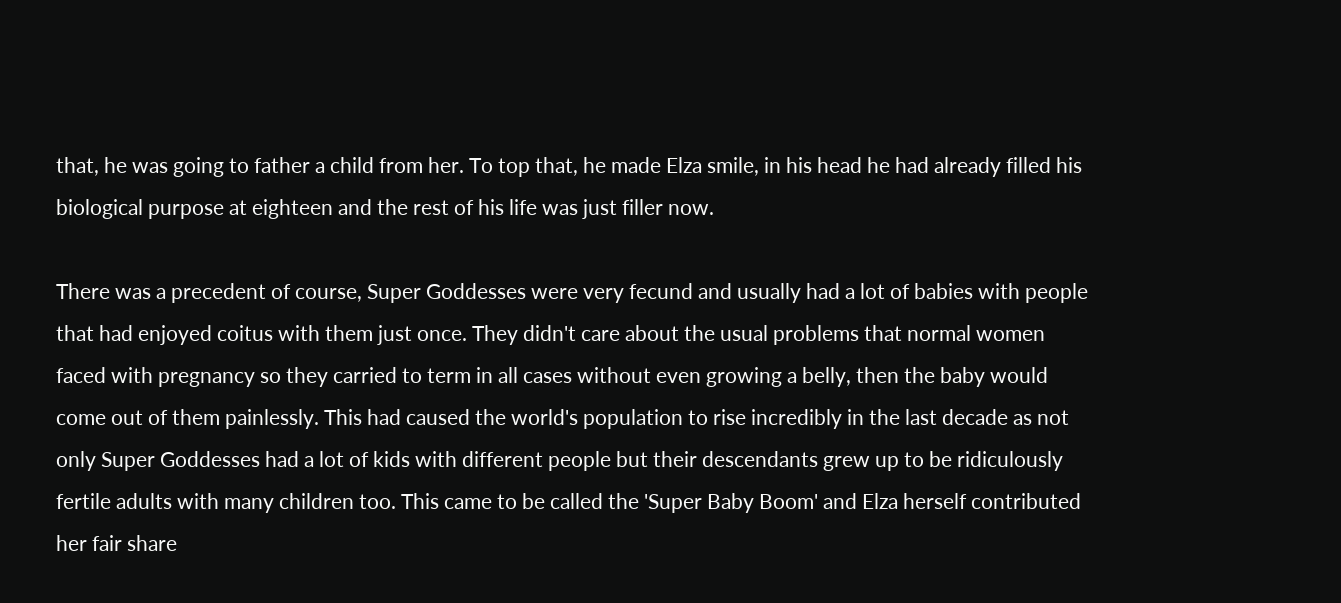that, he was going to father a child from her. To top that, he made Elza smile, in his head he had already filled his biological purpose at eighteen and the rest of his life was just filler now.

There was a precedent of course, Super Goddesses were very fecund and usually had a lot of babies with people that had enjoyed coitus with them just once. They didn't care about the usual problems that normal women faced with pregnancy so they carried to term in all cases without even growing a belly, then the baby would come out of them painlessly. This had caused the world's population to rise incredibly in the last decade as not only Super Goddesses had a lot of kids with different people but their descendants grew up to be ridiculously fertile adults with many children too. This came to be called the 'Super Baby Boom' and Elza herself contributed her fair share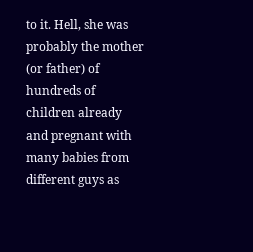to it. Hell, she was probably the mother (or father) of hundreds of children already and pregnant with many babies from different guys as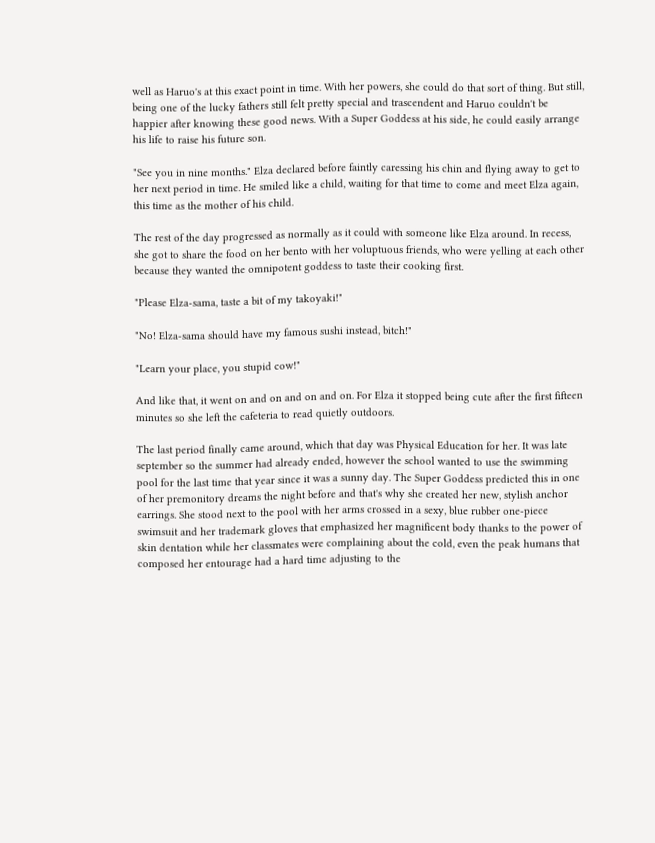well as Haruo's at this exact point in time. With her powers, she could do that sort of thing. But still, being one of the lucky fathers still felt pretty special and trascendent and Haruo couldn't be happier after knowing these good news. With a Super Goddess at his side, he could easily arrange his life to raise his future son.

"See you in nine months." Elza declared before faintly caressing his chin and flying away to get to her next period in time. He smiled like a child, waiting for that time to come and meet Elza again, this time as the mother of his child.

The rest of the day progressed as normally as it could with someone like Elza around. In recess, she got to share the food on her bento with her voluptuous friends, who were yelling at each other because they wanted the omnipotent goddess to taste their cooking first.

"Please Elza-sama, taste a bit of my takoyaki!"

"No! Elza-sama should have my famous sushi instead, bitch!"

"Learn your place, you stupid cow!"

And like that, it went on and on and on and on. For Elza it stopped being cute after the first fifteen minutes so she left the cafeteria to read quietly outdoors.

The last period finally came around, which that day was Physical Education for her. It was late september so the summer had already ended, however the school wanted to use the swimming pool for the last time that year since it was a sunny day. The Super Goddess predicted this in one of her premonitory dreams the night before and that's why she created her new, stylish anchor earrings. She stood next to the pool with her arms crossed in a sexy, blue rubber one-piece swimsuit and her trademark gloves that emphasized her magnificent body thanks to the power of skin dentation while her classmates were complaining about the cold, even the peak humans that composed her entourage had a hard time adjusting to the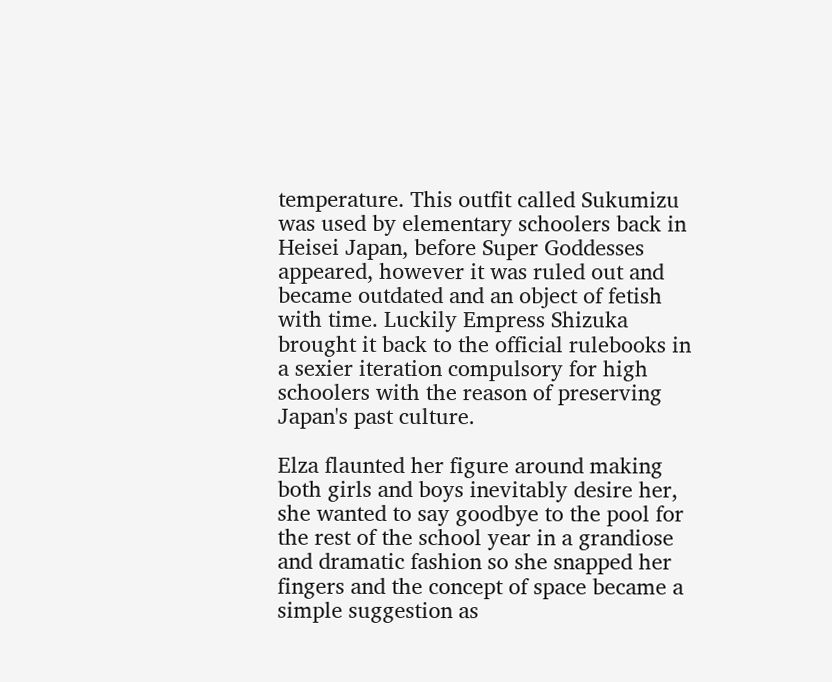temperature. This outfit called Sukumizu was used by elementary schoolers back in Heisei Japan, before Super Goddesses appeared, however it was ruled out and became outdated and an object of fetish with time. Luckily Empress Shizuka brought it back to the official rulebooks in a sexier iteration compulsory for high schoolers with the reason of preserving Japan's past culture.

Elza flaunted her figure around making both girls and boys inevitably desire her, she wanted to say goodbye to the pool for the rest of the school year in a grandiose and dramatic fashion so she snapped her fingers and the concept of space became a simple suggestion as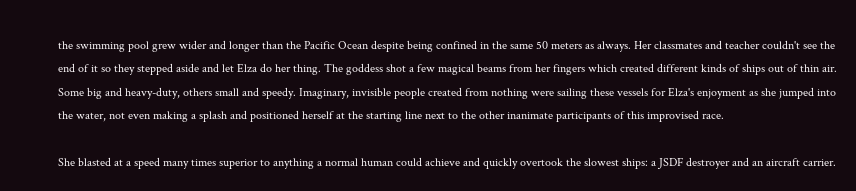the swimming pool grew wider and longer than the Pacific Ocean despite being confined in the same 50 meters as always. Her classmates and teacher couldn't see the end of it so they stepped aside and let Elza do her thing. The goddess shot a few magical beams from her fingers which created different kinds of ships out of thin air. Some big and heavy-duty, others small and speedy. Imaginary, invisible people created from nothing were sailing these vessels for Elza's enjoyment as she jumped into the water, not even making a splash and positioned herself at the starting line next to the other inanimate participants of this improvised race.

She blasted at a speed many times superior to anything a normal human could achieve and quickly overtook the slowest ships: a JSDF destroyer and an aircraft carrier.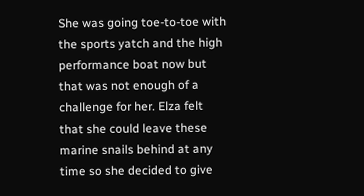She was going toe-to-toe with the sports yatch and the high performance boat now but that was not enough of a challenge for her. Elza felt that she could leave these marine snails behind at any time so she decided to give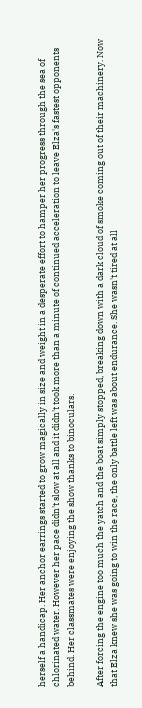herself a handicap. Her anchor earrings started to grow magically in size and weight in a desperate effort to hamper her progress through the sea of chlorinated water. However her pace didn't slow at all and it didn't took more than a minute of continued acceleration to leave Elza's fastest opponents behind. Her classmates were enjoying the show thanks to binoculars.

After forcing the engine too much the yatch and the boat simply stopped, breaking down with a dark cloud of smoke coming out of their machinery. Now that Elza knew she was going to win the race, the only battle left was about endurance. She wasn't tired at all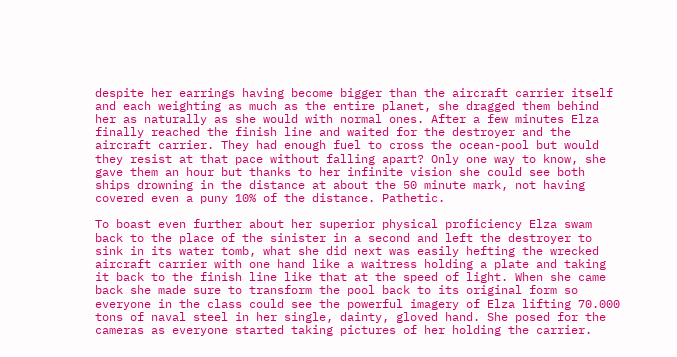despite her earrings having become bigger than the aircraft carrier itself and each weighting as much as the entire planet, she dragged them behind her as naturally as she would with normal ones. After a few minutes Elza finally reached the finish line and waited for the destroyer and the aircraft carrier. They had enough fuel to cross the ocean-pool but would they resist at that pace without falling apart? Only one way to know, she gave them an hour but thanks to her infinite vision she could see both ships drowning in the distance at about the 50 minute mark, not having covered even a puny 10% of the distance. Pathetic.

To boast even further about her superior physical proficiency Elza swam back to the place of the sinister in a second and left the destroyer to sink in its water tomb, what she did next was easily hefting the wrecked aircraft carrier with one hand like a waitress holding a plate and taking it back to the finish line like that at the speed of light. When she came back she made sure to transform the pool back to its original form so everyone in the class could see the powerful imagery of Elza lifting 70.000 tons of naval steel in her single, dainty, gloved hand. She posed for the cameras as everyone started taking pictures of her holding the carrier.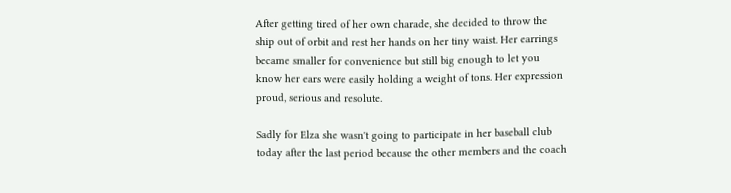After getting tired of her own charade, she decided to throw the ship out of orbit and rest her hands on her tiny waist. Her earrings became smaller for convenience but still big enough to let you know her ears were easily holding a weight of tons. Her expression proud, serious and resolute.

Sadly for Elza she wasn't going to participate in her baseball club today after the last period because the other members and the coach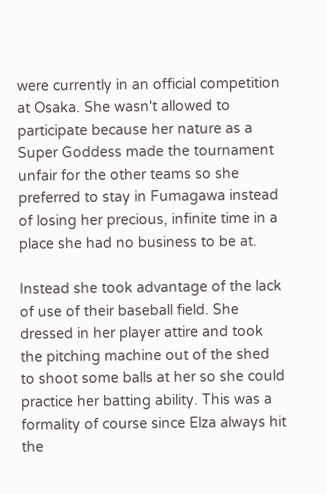were currently in an official competition at Osaka. She wasn't allowed to participate because her nature as a Super Goddess made the tournament unfair for the other teams so she preferred to stay in Fumagawa instead of losing her precious, infinite time in a place she had no business to be at.

Instead she took advantage of the lack of use of their baseball field. She dressed in her player attire and took the pitching machine out of the shed to shoot some balls at her so she could practice her batting ability. This was a formality of course since Elza always hit the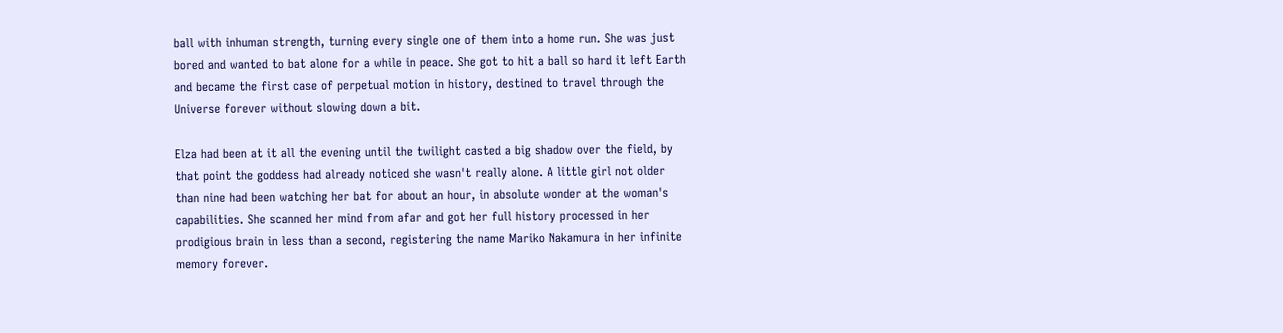ball with inhuman strength, turning every single one of them into a home run. She was just bored and wanted to bat alone for a while in peace. She got to hit a ball so hard it left Earth and became the first case of perpetual motion in history, destined to travel through the Universe forever without slowing down a bit.

Elza had been at it all the evening until the twilight casted a big shadow over the field, by that point the goddess had already noticed she wasn't really alone. A little girl not older than nine had been watching her bat for about an hour, in absolute wonder at the woman's capabilities. She scanned her mind from afar and got her full history processed in her prodigious brain in less than a second, registering the name Mariko Nakamura in her infinite memory forever.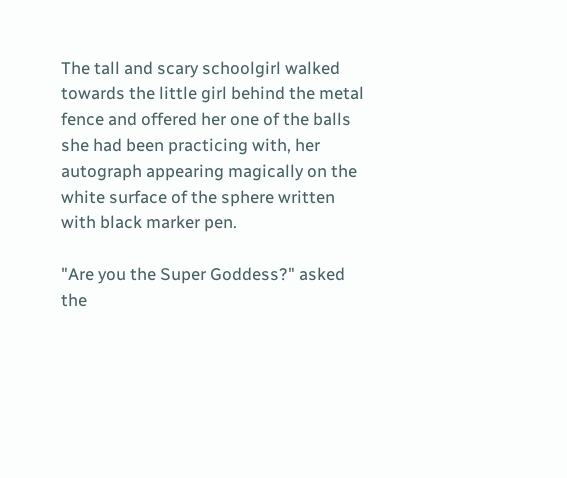The tall and scary schoolgirl walked towards the little girl behind the metal fence and offered her one of the balls she had been practicing with, her autograph appearing magically on the white surface of the sphere written with black marker pen.

"Are you the Super Goddess?" asked the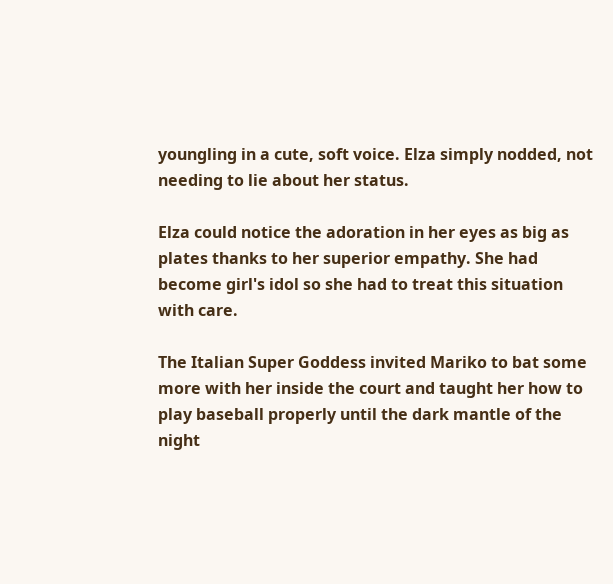youngling in a cute, soft voice. Elza simply nodded, not needing to lie about her status.

Elza could notice the adoration in her eyes as big as plates thanks to her superior empathy. She had become girl's idol so she had to treat this situation with care.

The Italian Super Goddess invited Mariko to bat some more with her inside the court and taught her how to play baseball properly until the dark mantle of the night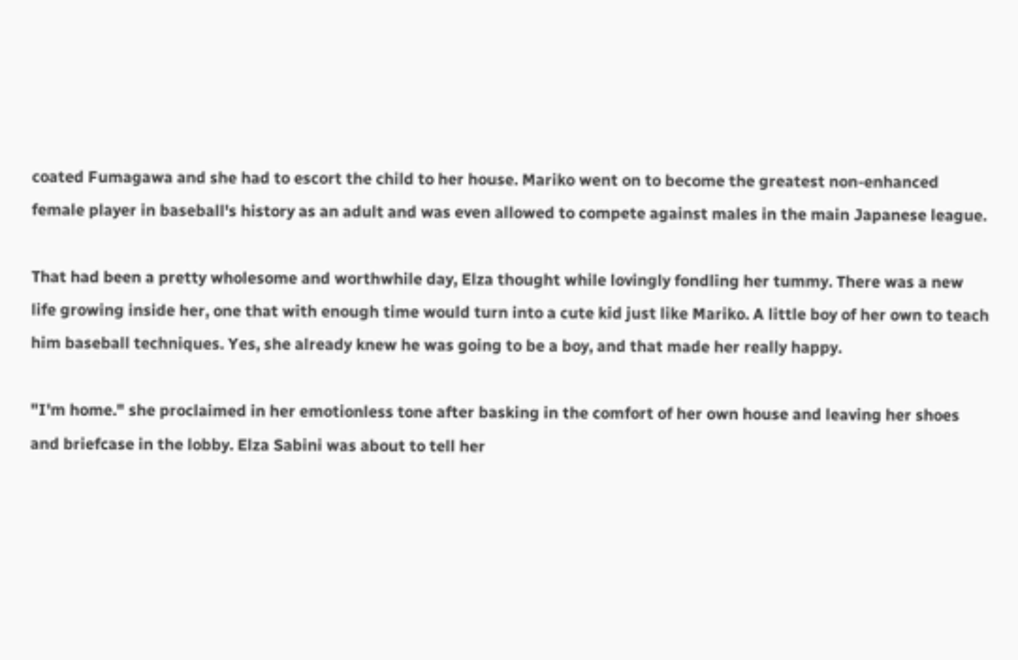coated Fumagawa and she had to escort the child to her house. Mariko went on to become the greatest non-enhanced female player in baseball's history as an adult and was even allowed to compete against males in the main Japanese league.

That had been a pretty wholesome and worthwhile day, Elza thought while lovingly fondling her tummy. There was a new life growing inside her, one that with enough time would turn into a cute kid just like Mariko. A little boy of her own to teach him baseball techniques. Yes, she already knew he was going to be a boy, and that made her really happy.

"I'm home." she proclaimed in her emotionless tone after basking in the comfort of her own house and leaving her shoes and briefcase in the lobby. Elza Sabini was about to tell her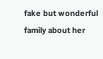fake but wonderful family about her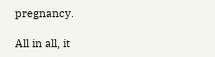pregnancy.

All in all, it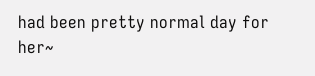had been pretty normal day for her~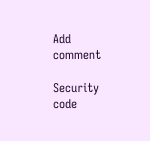Add comment

Security code